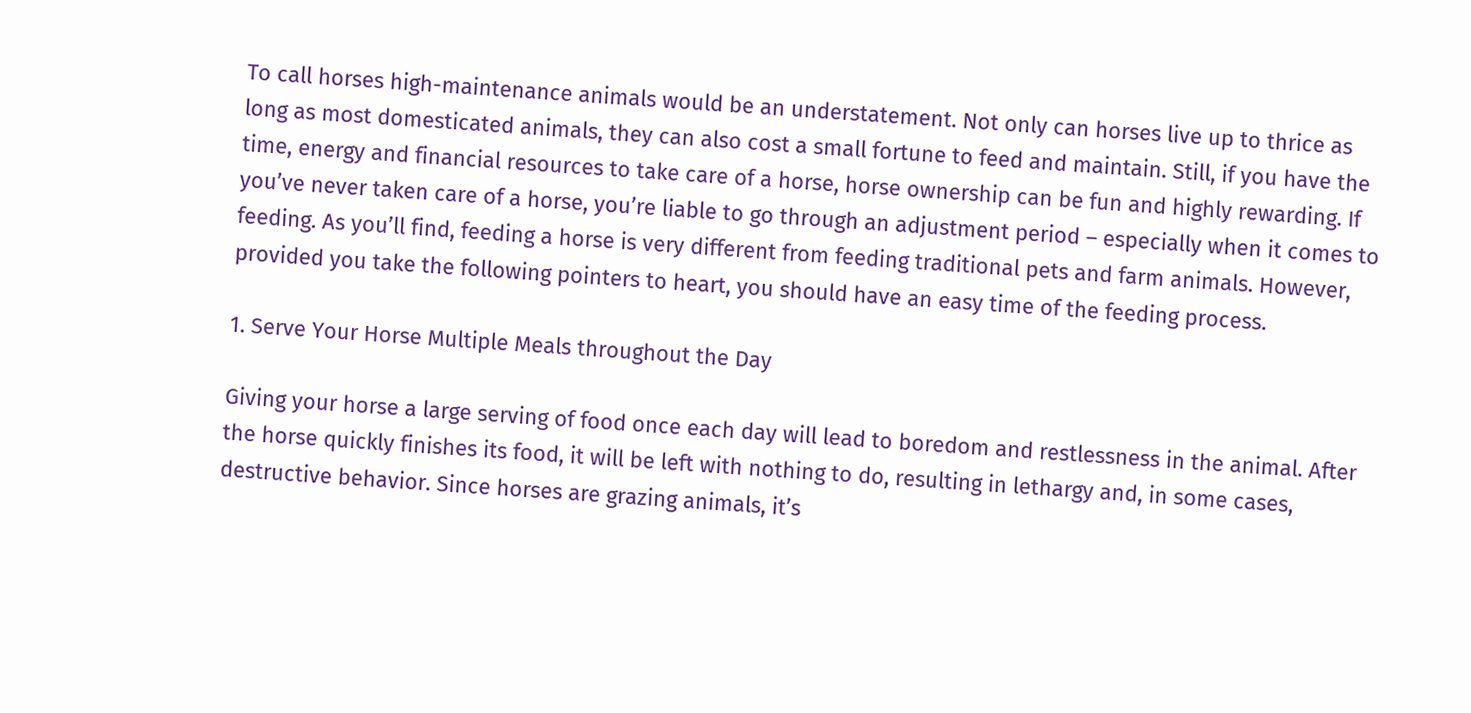To call horses high-maintenance animals would be an understatement. Not only can horses live up to thrice as long as most domesticated animals, they can also cost a small fortune to feed and maintain. Still, if you have the time, energy and financial resources to take care of a horse, horse ownership can be fun and highly rewarding. If you’ve never taken care of a horse, you’re liable to go through an adjustment period – especially when it comes to feeding. As you’ll find, feeding a horse is very different from feeding traditional pets and farm animals. However, provided you take the following pointers to heart, you should have an easy time of the feeding process.

1. Serve Your Horse Multiple Meals throughout the Day

Giving your horse a large serving of food once each day will lead to boredom and restlessness in the animal. After the horse quickly finishes its food, it will be left with nothing to do, resulting in lethargy and, in some cases, destructive behavior. Since horses are grazing animals, it’s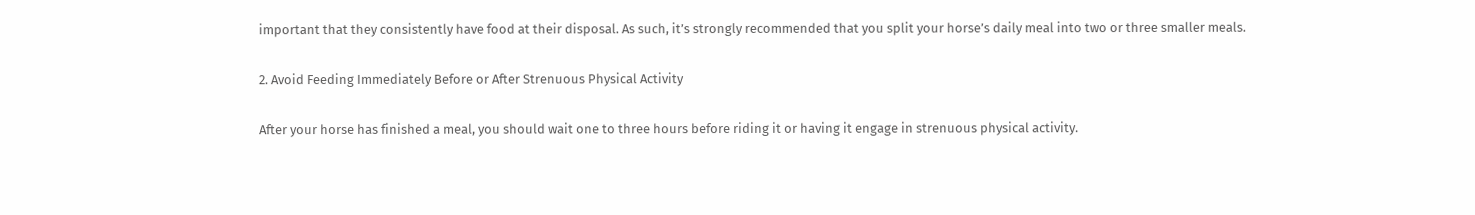important that they consistently have food at their disposal. As such, it’s strongly recommended that you split your horse’s daily meal into two or three smaller meals.

2. Avoid Feeding Immediately Before or After Strenuous Physical Activity

After your horse has finished a meal, you should wait one to three hours before riding it or having it engage in strenuous physical activity.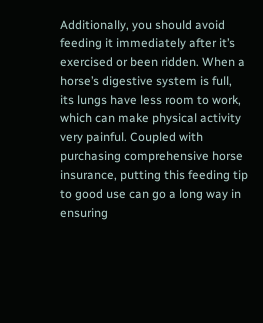Additionally, you should avoid feeding it immediately after it’s exercised or been ridden. When a horse’s digestive system is full, its lungs have less room to work, which can make physical activity very painful. Coupled with purchasing comprehensive horse insurance, putting this feeding tip to good use can go a long way in ensuring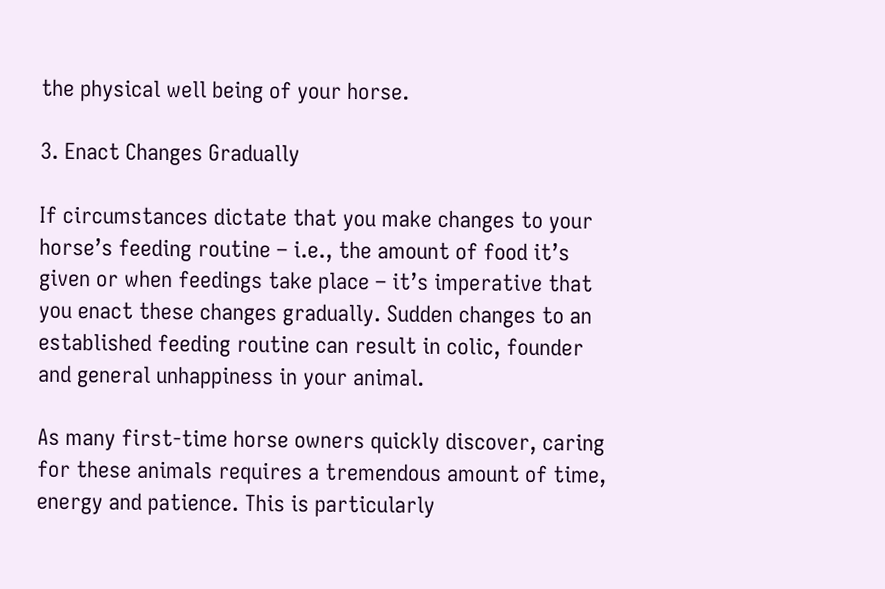the physical well being of your horse.

3. Enact Changes Gradually

If circumstances dictate that you make changes to your horse’s feeding routine – i.e., the amount of food it’s given or when feedings take place – it’s imperative that you enact these changes gradually. Sudden changes to an established feeding routine can result in colic, founder and general unhappiness in your animal.

As many first-time horse owners quickly discover, caring for these animals requires a tremendous amount of time, energy and patience. This is particularly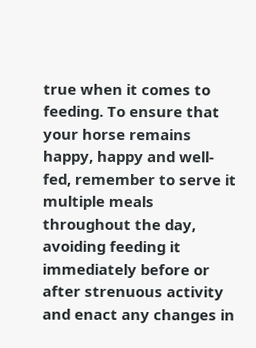true when it comes to feeding. To ensure that your horse remains happy, happy and well-fed, remember to serve it multiple meals throughout the day, avoiding feeding it immediately before or after strenuous activity and enact any changes in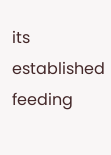its established feeding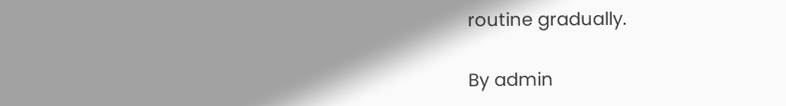routine gradually.

By admin